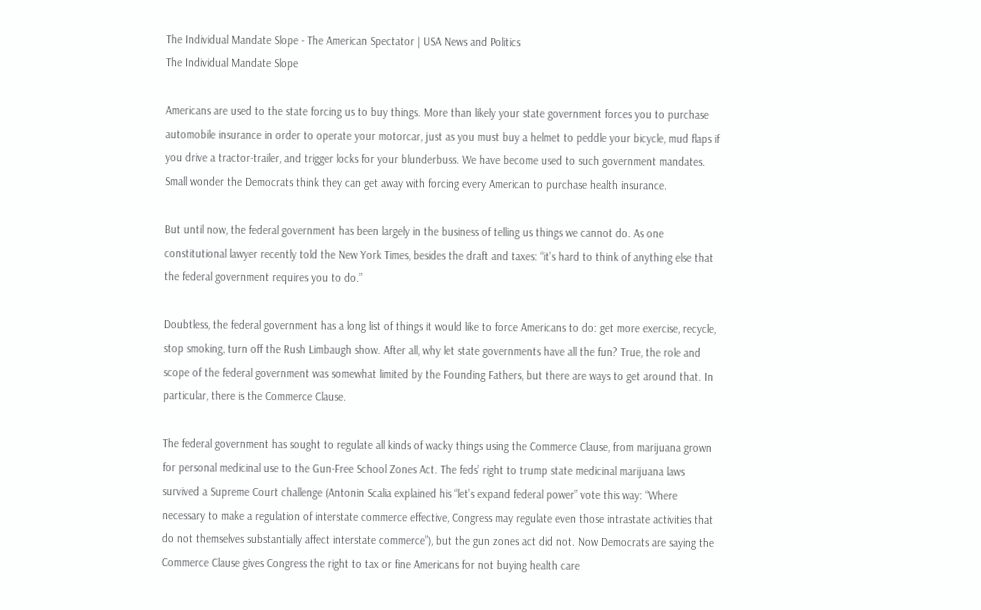The Individual Mandate Slope - The American Spectator | USA News and Politics
The Individual Mandate Slope

Americans are used to the state forcing us to buy things. More than likely your state government forces you to purchase automobile insurance in order to operate your motorcar, just as you must buy a helmet to peddle your bicycle, mud flaps if you drive a tractor-trailer, and trigger locks for your blunderbuss. We have become used to such government mandates. Small wonder the Democrats think they can get away with forcing every American to purchase health insurance.

But until now, the federal government has been largely in the business of telling us things we cannot do. As one constitutional lawyer recently told the New York Times, besides the draft and taxes: “it’s hard to think of anything else that the federal government requires you to do.”

Doubtless, the federal government has a long list of things it would like to force Americans to do: get more exercise, recycle, stop smoking, turn off the Rush Limbaugh show. After all, why let state governments have all the fun? True, the role and scope of the federal government was somewhat limited by the Founding Fathers, but there are ways to get around that. In particular, there is the Commerce Clause.

The federal government has sought to regulate all kinds of wacky things using the Commerce Clause, from marijuana grown for personal medicinal use to the Gun-Free School Zones Act. The feds’ right to trump state medicinal marijuana laws survived a Supreme Court challenge (Antonin Scalia explained his “let’s expand federal power” vote this way: “Where necessary to make a regulation of interstate commerce effective, Congress may regulate even those intrastate activities that do not themselves substantially affect interstate commerce”), but the gun zones act did not. Now Democrats are saying the Commerce Clause gives Congress the right to tax or fine Americans for not buying health care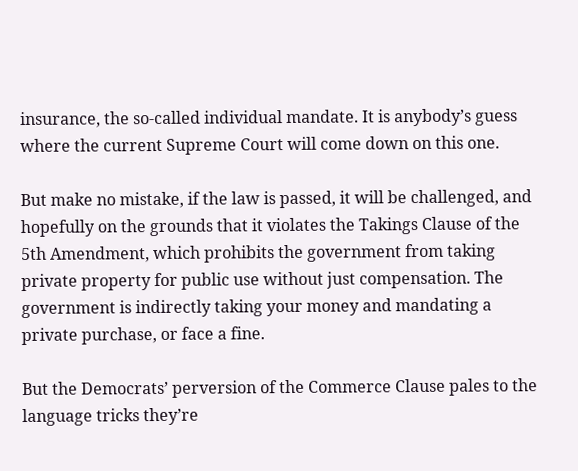insurance, the so-called individual mandate. It is anybody’s guess where the current Supreme Court will come down on this one.

But make no mistake, if the law is passed, it will be challenged, and hopefully on the grounds that it violates the Takings Clause of the 5th Amendment, which prohibits the government from taking private property for public use without just compensation. The government is indirectly taking your money and mandating a private purchase, or face a fine.

But the Democrats’ perversion of the Commerce Clause pales to the language tricks they’re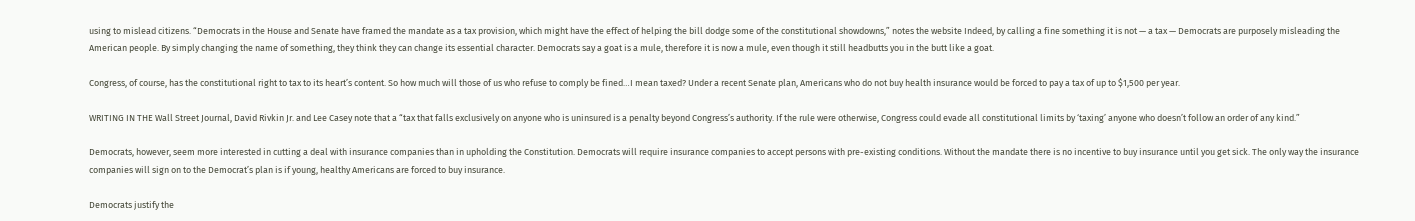using to mislead citizens. “Democrats in the House and Senate have framed the mandate as a tax provision, which might have the effect of helping the bill dodge some of the constitutional showdowns,” notes the website Indeed, by calling a fine something it is not — a tax — Democrats are purposely misleading the American people. By simply changing the name of something, they think they can change its essential character. Democrats say a goat is a mule, therefore it is now a mule, even though it still headbutts you in the butt like a goat.

Congress, of course, has the constitutional right to tax to its heart’s content. So how much will those of us who refuse to comply be fined…I mean taxed? Under a recent Senate plan, Americans who do not buy health insurance would be forced to pay a tax of up to $1,500 per year.

WRITING IN THE Wall Street Journal, David Rivkin Jr. and Lee Casey note that a “tax that falls exclusively on anyone who is uninsured is a penalty beyond Congress’s authority. If the rule were otherwise, Congress could evade all constitutional limits by ‘taxing’ anyone who doesn’t follow an order of any kind.”

Democrats, however, seem more interested in cutting a deal with insurance companies than in upholding the Constitution. Democrats will require insurance companies to accept persons with pre-existing conditions. Without the mandate there is no incentive to buy insurance until you get sick. The only way the insurance companies will sign on to the Democrat’s plan is if young, healthy Americans are forced to buy insurance.

Democrats justify the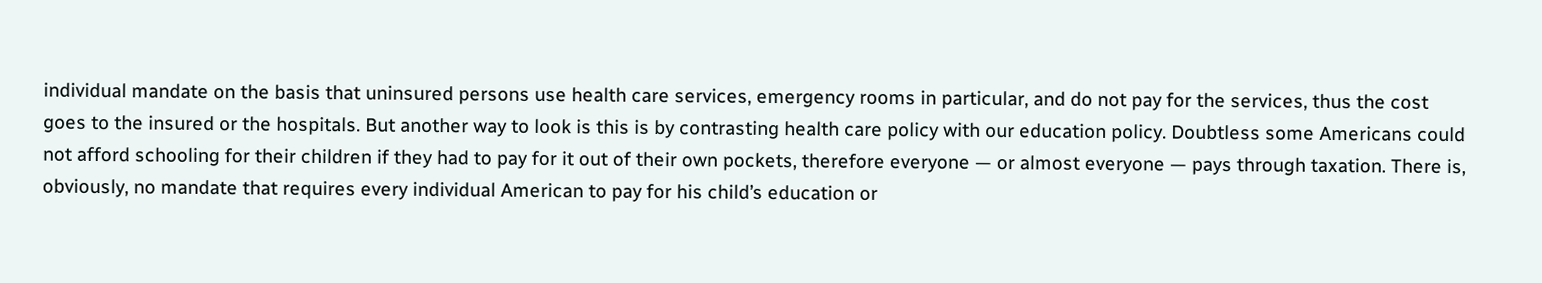individual mandate on the basis that uninsured persons use health care services, emergency rooms in particular, and do not pay for the services, thus the cost goes to the insured or the hospitals. But another way to look is this is by contrasting health care policy with our education policy. Doubtless some Americans could not afford schooling for their children if they had to pay for it out of their own pockets, therefore everyone — or almost everyone — pays through taxation. There is, obviously, no mandate that requires every individual American to pay for his child’s education or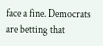face a fine. Democrats are betting that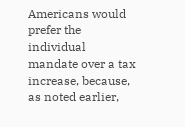Americans would prefer the individual mandate over a tax increase, because, as noted earlier,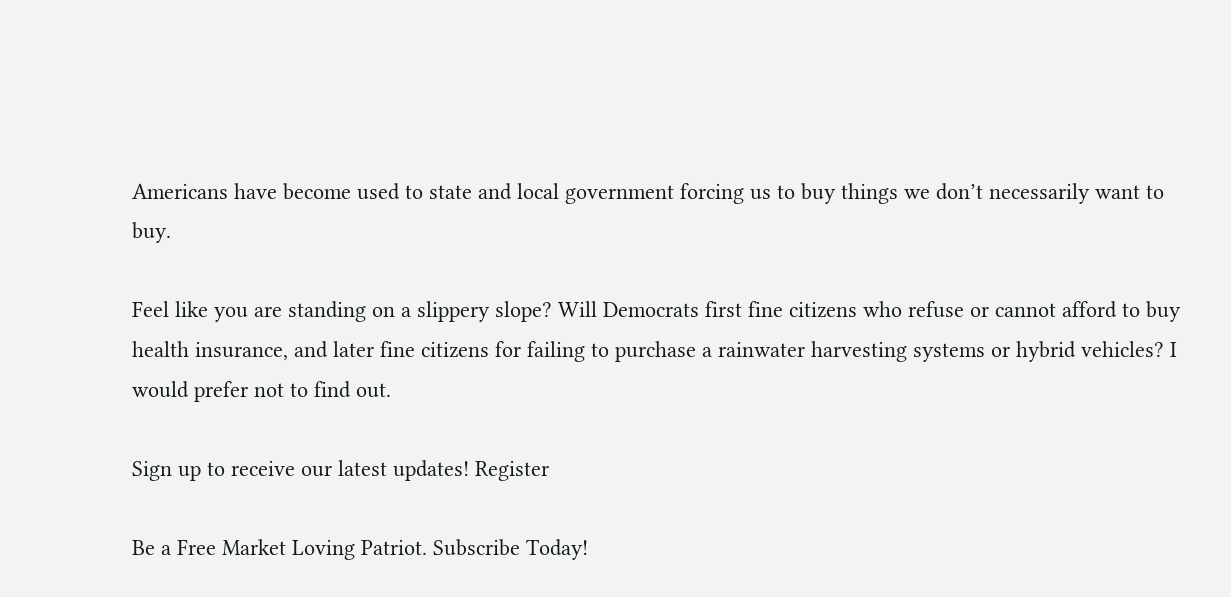Americans have become used to state and local government forcing us to buy things we don’t necessarily want to buy.

Feel like you are standing on a slippery slope? Will Democrats first fine citizens who refuse or cannot afford to buy health insurance, and later fine citizens for failing to purchase a rainwater harvesting systems or hybrid vehicles? I would prefer not to find out.

Sign up to receive our latest updates! Register

Be a Free Market Loving Patriot. Subscribe Today!